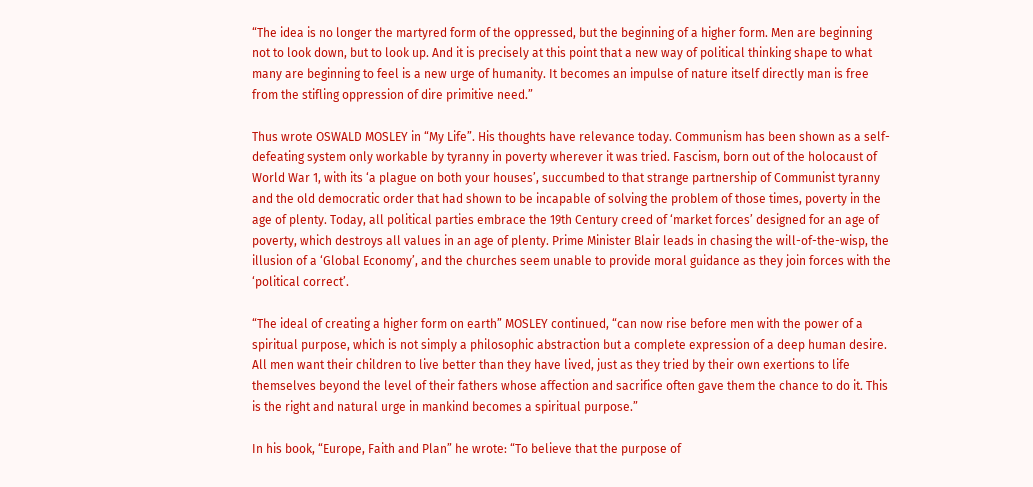“The idea is no longer the martyred form of the oppressed, but the beginning of a higher form. Men are beginning not to look down, but to look up. And it is precisely at this point that a new way of political thinking shape to what many are beginning to feel is a new urge of humanity. It becomes an impulse of nature itself directly man is free from the stifling oppression of dire primitive need.”

Thus wrote OSWALD MOSLEY in “My Life”. His thoughts have relevance today. Communism has been shown as a self-defeating system only workable by tyranny in poverty wherever it was tried. Fascism, born out of the holocaust of World War 1, with its ‘a plague on both your houses’, succumbed to that strange partnership of Communist tyranny and the old democratic order that had shown to be incapable of solving the problem of those times, poverty in the age of plenty. Today, all political parties embrace the 19th Century creed of ‘market forces’ designed for an age of poverty, which destroys all values in an age of plenty. Prime Minister Blair leads in chasing the will-of-the-wisp, the illusion of a ‘Global Economy’, and the churches seem unable to provide moral guidance as they join forces with the ‘political correct’.

“The ideal of creating a higher form on earth” MOSLEY continued, “can now rise before men with the power of a spiritual purpose, which is not simply a philosophic abstraction but a complete expression of a deep human desire. All men want their children to live better than they have lived, just as they tried by their own exertions to life themselves beyond the level of their fathers whose affection and sacrifice often gave them the chance to do it. This is the right and natural urge in mankind becomes a spiritual purpose.”

In his book, “Europe, Faith and Plan” he wrote: “To believe that the purpose of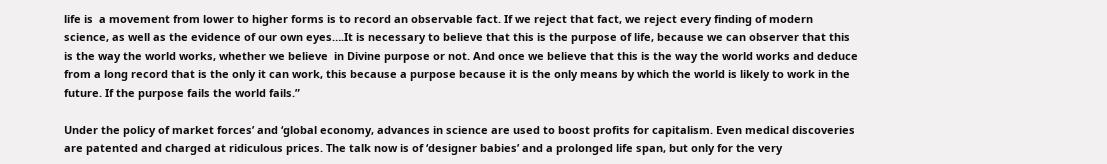life is  a movement from lower to higher forms is to record an observable fact. If we reject that fact, we reject every finding of modern science, as well as the evidence of our own eyes….It is necessary to believe that this is the purpose of life, because we can observer that this is the way the world works, whether we believe  in Divine purpose or not. And once we believe that this is the way the world works and deduce from a long record that is the only it can work, this because a purpose because it is the only means by which the world is likely to work in the future. If the purpose fails the world fails.”

Under the policy of market forces’ and ‘global economy, advances in science are used to boost profits for capitalism. Even medical discoveries are patented and charged at ridiculous prices. The talk now is of ‘designer babies’ and a prolonged life span, but only for the very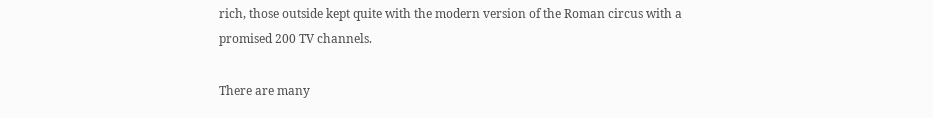rich, those outside kept quite with the modern version of the Roman circus with a promised 200 TV channels.

There are many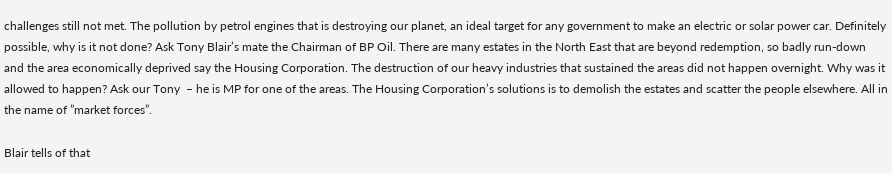challenges still not met. The pollution by petrol engines that is destroying our planet, an ideal target for any government to make an electric or solar power car. Definitely possible, why is it not done? Ask Tony Blair’s mate the Chairman of BP Oil. There are many estates in the North East that are beyond redemption, so badly run-down and the area economically deprived say the Housing Corporation. The destruction of our heavy industries that sustained the areas did not happen overnight. Why was it allowed to happen? Ask our Tony  – he is MP for one of the areas. The Housing Corporation’s solutions is to demolish the estates and scatter the people elsewhere. All in the name of ”market forces”.

Blair tells of that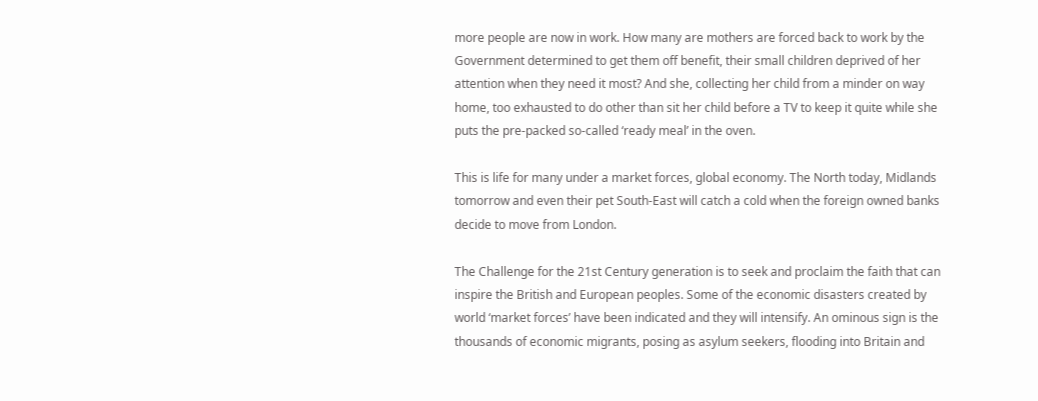more people are now in work. How many are mothers are forced back to work by the Government determined to get them off benefit, their small children deprived of her attention when they need it most? And she, collecting her child from a minder on way home, too exhausted to do other than sit her child before a TV to keep it quite while she puts the pre-packed so-called ‘ready meal’ in the oven.

This is life for many under a market forces, global economy. The North today, Midlands tomorrow and even their pet South-East will catch a cold when the foreign owned banks decide to move from London.

The Challenge for the 21st Century generation is to seek and proclaim the faith that can inspire the British and European peoples. Some of the economic disasters created by world ‘market forces’ have been indicated and they will intensify. An ominous sign is the thousands of economic migrants, posing as asylum seekers, flooding into Britain and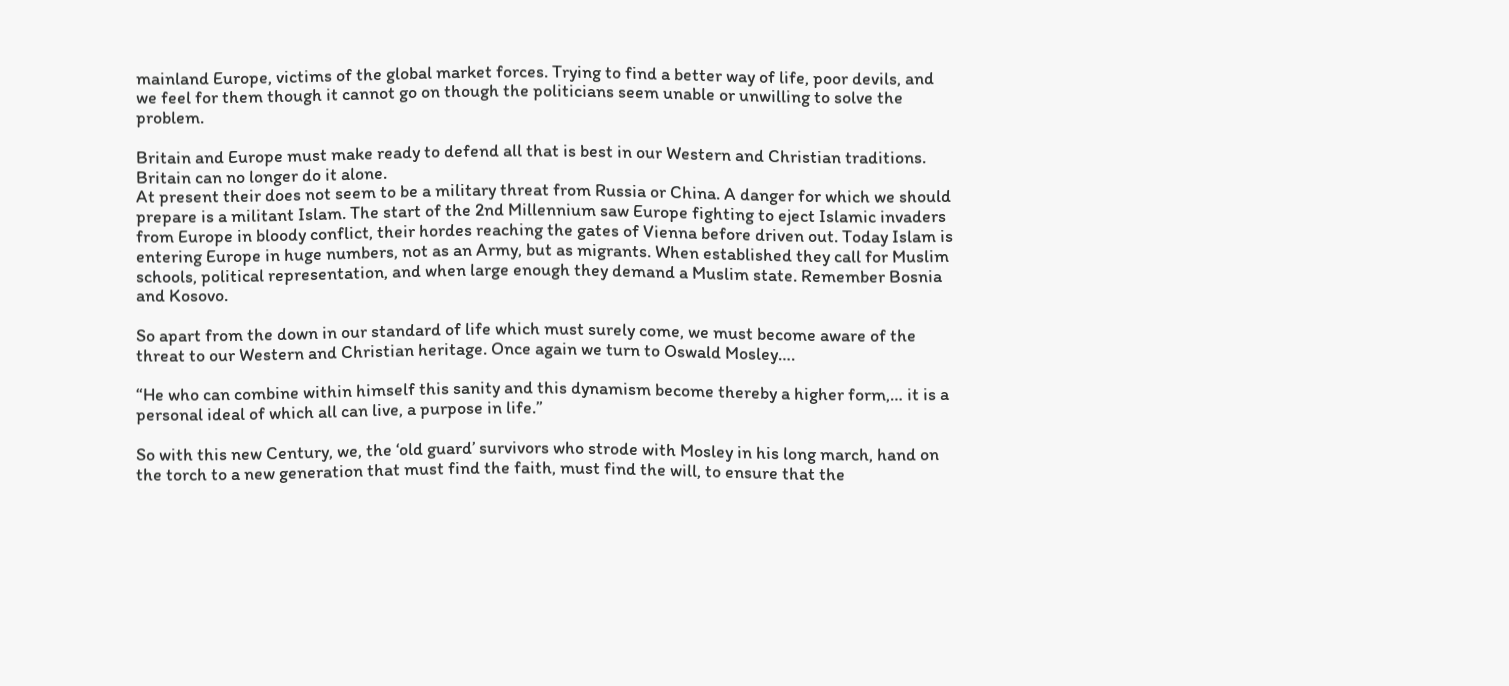mainland Europe, victims of the global market forces. Trying to find a better way of life, poor devils, and we feel for them though it cannot go on though the politicians seem unable or unwilling to solve the problem.

Britain and Europe must make ready to defend all that is best in our Western and Christian traditions. Britain can no longer do it alone.
At present their does not seem to be a military threat from Russia or China. A danger for which we should prepare is a militant Islam. The start of the 2nd Millennium saw Europe fighting to eject Islamic invaders from Europe in bloody conflict, their hordes reaching the gates of Vienna before driven out. Today Islam is entering Europe in huge numbers, not as an Army, but as migrants. When established they call for Muslim schools, political representation, and when large enough they demand a Muslim state. Remember Bosnia and Kosovo.

So apart from the down in our standard of life which must surely come, we must become aware of the threat to our Western and Christian heritage. Once again we turn to Oswald Mosley….

“He who can combine within himself this sanity and this dynamism become thereby a higher form,… it is a personal ideal of which all can live, a purpose in life.”

So with this new Century, we, the ‘old guard’ survivors who strode with Mosley in his long march, hand on the torch to a new generation that must find the faith, must find the will, to ensure that the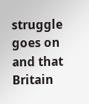struggle goes on and that Britain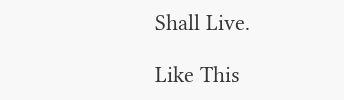Shall Live.

Like This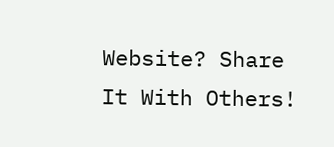Website? Share It With Others!